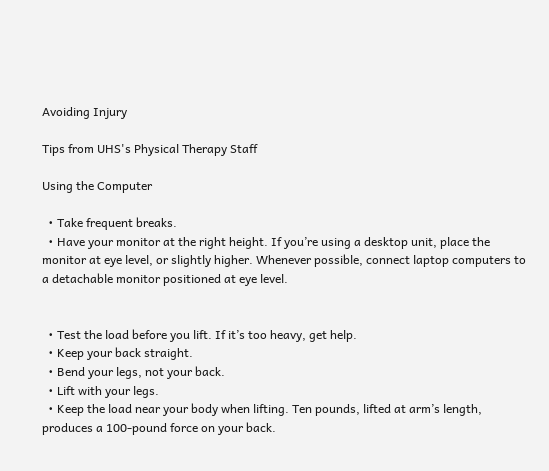Avoiding Injury

Tips from UHS's Physical Therapy Staff

Using the Computer

  • Take frequent breaks.
  • Have your monitor at the right height. If you’re using a desktop unit, place the monitor at eye level, or slightly higher. Whenever possible, connect laptop computers to a detachable monitor positioned at eye level.


  • Test the load before you lift. If it’s too heavy, get help.
  • Keep your back straight.
  • Bend your legs, not your back.
  • Lift with your legs.
  • Keep the load near your body when lifting. Ten pounds, lifted at arm’s length, produces a 100-pound force on your back.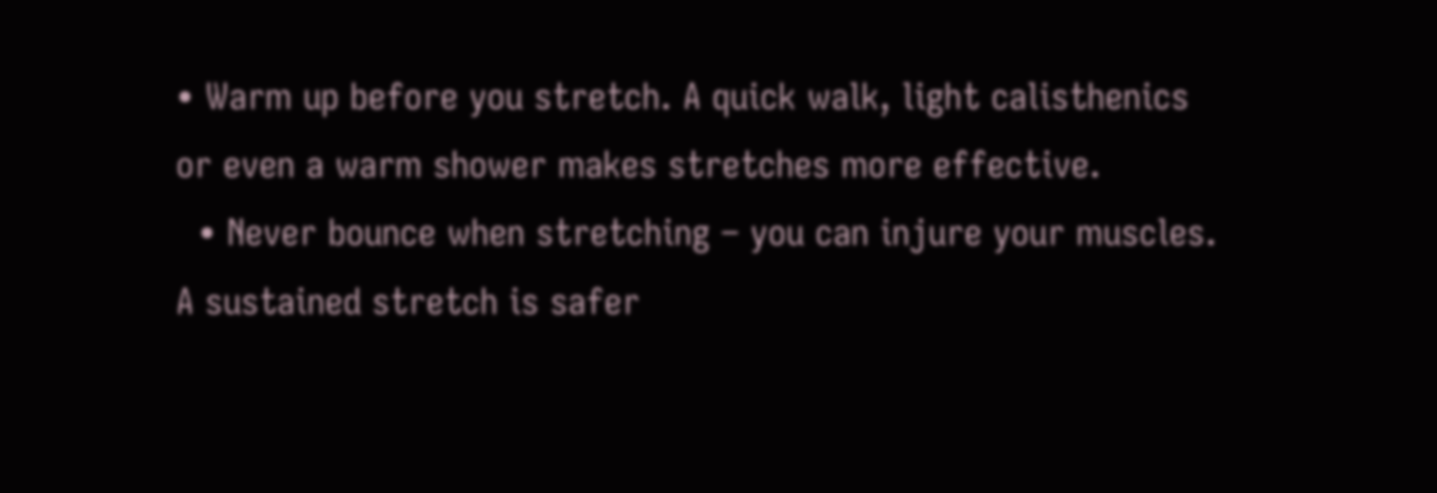• Warm up before you stretch. A quick walk, light calisthenics or even a warm shower makes stretches more effective.
  • Never bounce when stretching – you can injure your muscles. A sustained stretch is safer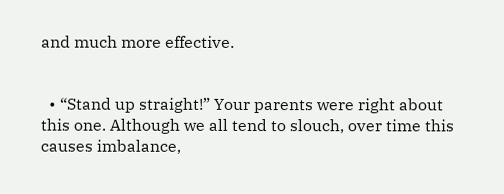and much more effective.


  • “Stand up straight!” Your parents were right about this one. Although we all tend to slouch, over time this causes imbalance,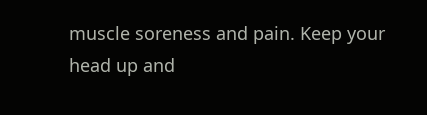muscle soreness and pain. Keep your head up and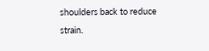shoulders back to reduce strain.